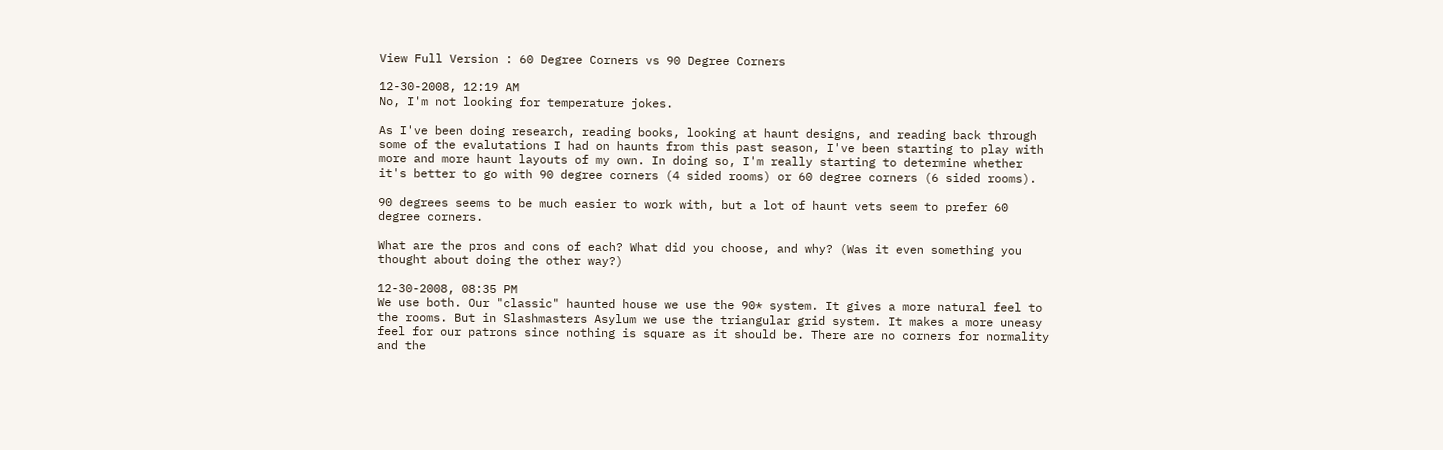View Full Version : 60 Degree Corners vs 90 Degree Corners

12-30-2008, 12:19 AM
No, I'm not looking for temperature jokes.

As I've been doing research, reading books, looking at haunt designs, and reading back through some of the evalutations I had on haunts from this past season, I've been starting to play with more and more haunt layouts of my own. In doing so, I'm really starting to determine whether it's better to go with 90 degree corners (4 sided rooms) or 60 degree corners (6 sided rooms).

90 degrees seems to be much easier to work with, but a lot of haunt vets seem to prefer 60 degree corners.

What are the pros and cons of each? What did you choose, and why? (Was it even something you thought about doing the other way?)

12-30-2008, 08:35 PM
We use both. Our "classic" haunted house we use the 90* system. It gives a more natural feel to the rooms. But in Slashmasters Asylum we use the triangular grid system. It makes a more uneasy feel for our patrons since nothing is square as it should be. There are no corners for normality and the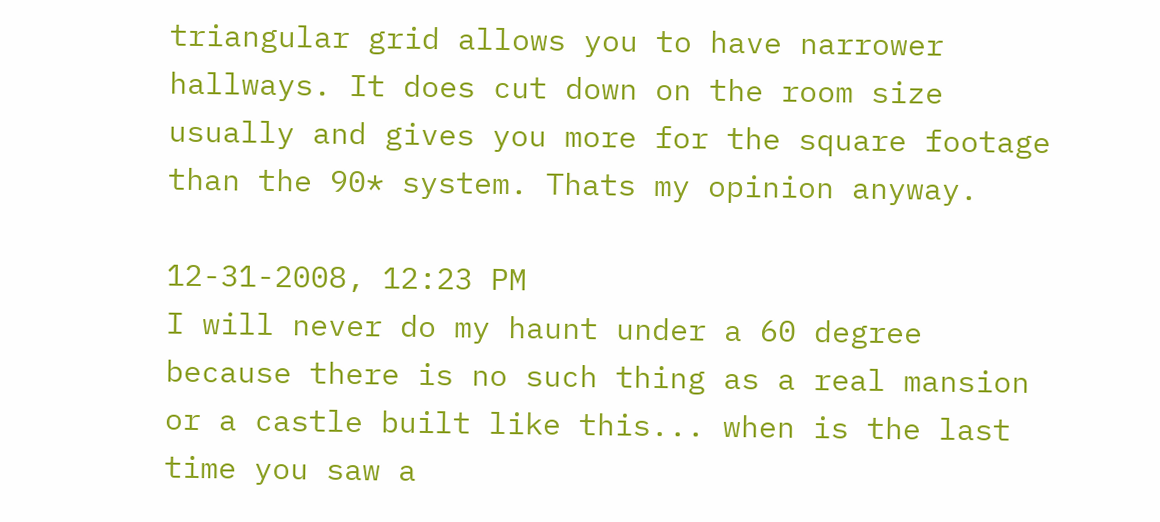triangular grid allows you to have narrower hallways. It does cut down on the room size usually and gives you more for the square footage than the 90* system. Thats my opinion anyway.

12-31-2008, 12:23 PM
I will never do my haunt under a 60 degree because there is no such thing as a real mansion or a castle built like this... when is the last time you saw a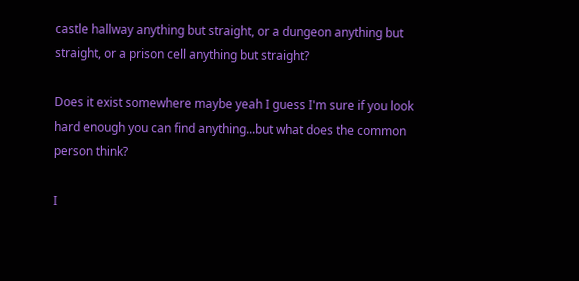castle hallway anything but straight, or a dungeon anything but straight, or a prison cell anything but straight?

Does it exist somewhere maybe yeah I guess I'm sure if you look hard enough you can find anything...but what does the common person think?

I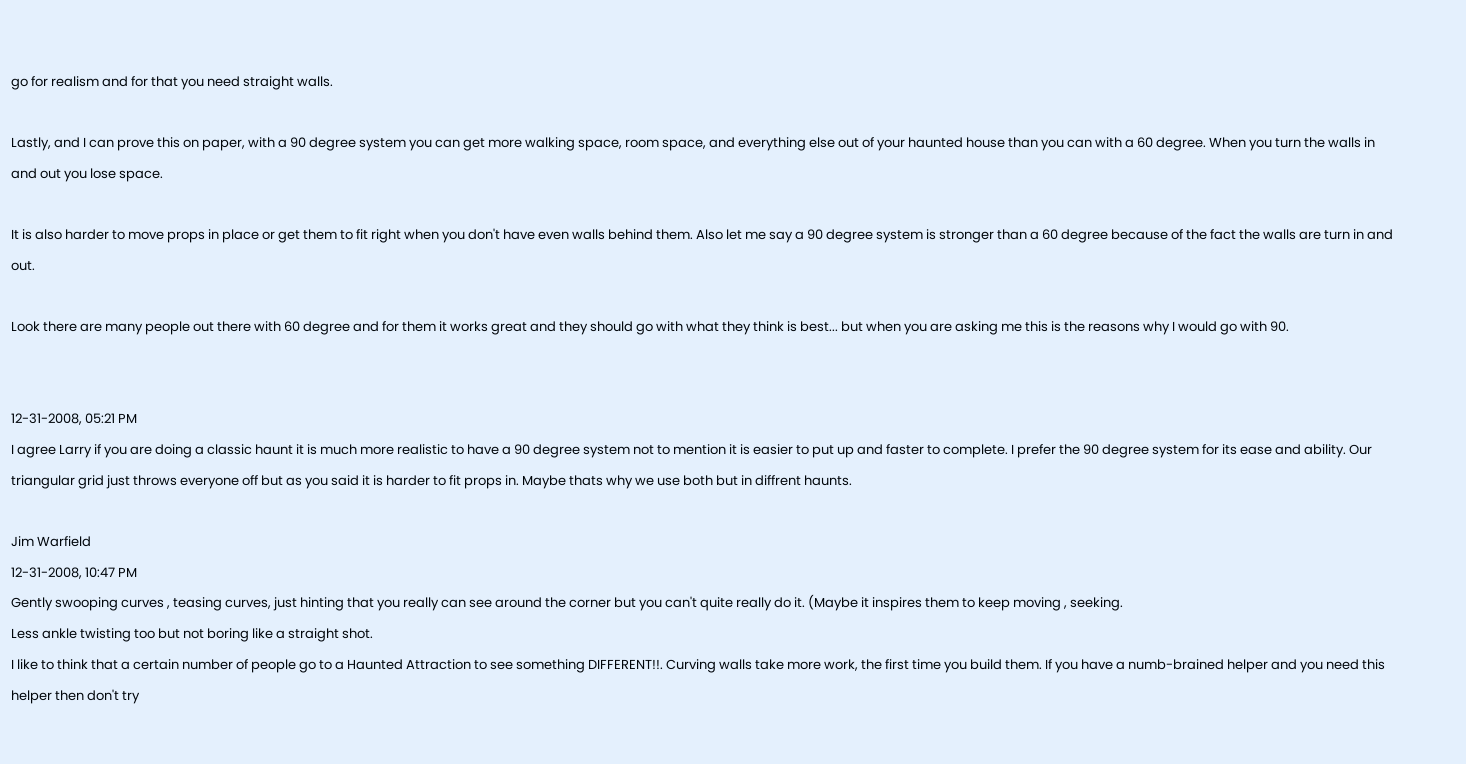go for realism and for that you need straight walls.

Lastly, and I can prove this on paper, with a 90 degree system you can get more walking space, room space, and everything else out of your haunted house than you can with a 60 degree. When you turn the walls in and out you lose space.

It is also harder to move props in place or get them to fit right when you don't have even walls behind them. Also let me say a 90 degree system is stronger than a 60 degree because of the fact the walls are turn in and out.

Look there are many people out there with 60 degree and for them it works great and they should go with what they think is best... but when you are asking me this is the reasons why I would go with 90.


12-31-2008, 05:21 PM
I agree Larry if you are doing a classic haunt it is much more realistic to have a 90 degree system not to mention it is easier to put up and faster to complete. I prefer the 90 degree system for its ease and ability. Our triangular grid just throws everyone off but as you said it is harder to fit props in. Maybe thats why we use both but in diffrent haunts.

Jim Warfield
12-31-2008, 10:47 PM
Gently swooping curves , teasing curves, just hinting that you really can see around the corner but you can't quite really do it. (Maybe it inspires them to keep moving , seeking.
Less ankle twisting too but not boring like a straight shot.
I like to think that a certain number of people go to a Haunted Attraction to see something DIFFERENT!!. Curving walls take more work, the first time you build them. If you have a numb-brained helper and you need this helper then don't try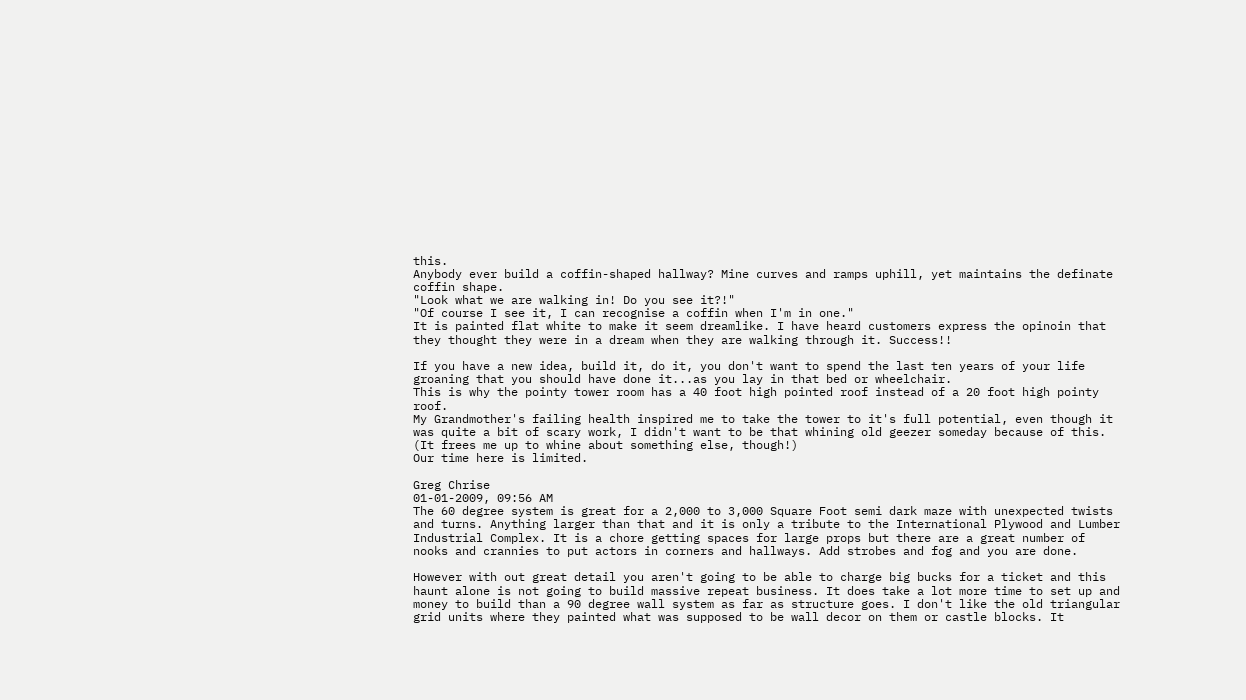this.
Anybody ever build a coffin-shaped hallway? Mine curves and ramps uphill, yet maintains the definate coffin shape.
"Look what we are walking in! Do you see it?!"
"Of course I see it, I can recognise a coffin when I'm in one."
It is painted flat white to make it seem dreamlike. I have heard customers express the opinoin that they thought they were in a dream when they are walking through it. Success!!

If you have a new idea, build it, do it, you don't want to spend the last ten years of your life groaning that you should have done it...as you lay in that bed or wheelchair.
This is why the pointy tower room has a 40 foot high pointed roof instead of a 20 foot high pointy roof.
My Grandmother's failing health inspired me to take the tower to it's full potential, even though it was quite a bit of scary work, I didn't want to be that whining old geezer someday because of this. (It frees me up to whine about something else, though!)
Our time here is limited.

Greg Chrise
01-01-2009, 09:56 AM
The 60 degree system is great for a 2,000 to 3,000 Square Foot semi dark maze with unexpected twists and turns. Anything larger than that and it is only a tribute to the International Plywood and Lumber Industrial Complex. It is a chore getting spaces for large props but there are a great number of nooks and crannies to put actors in corners and hallways. Add strobes and fog and you are done.

However with out great detail you aren't going to be able to charge big bucks for a ticket and this haunt alone is not going to build massive repeat business. It does take a lot more time to set up and money to build than a 90 degree wall system as far as structure goes. I don't like the old triangular grid units where they painted what was supposed to be wall decor on them or castle blocks. It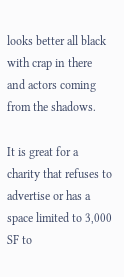looks better all black with crap in there and actors coming from the shadows.

It is great for a charity that refuses to advertise or has a space limited to 3,000 SF to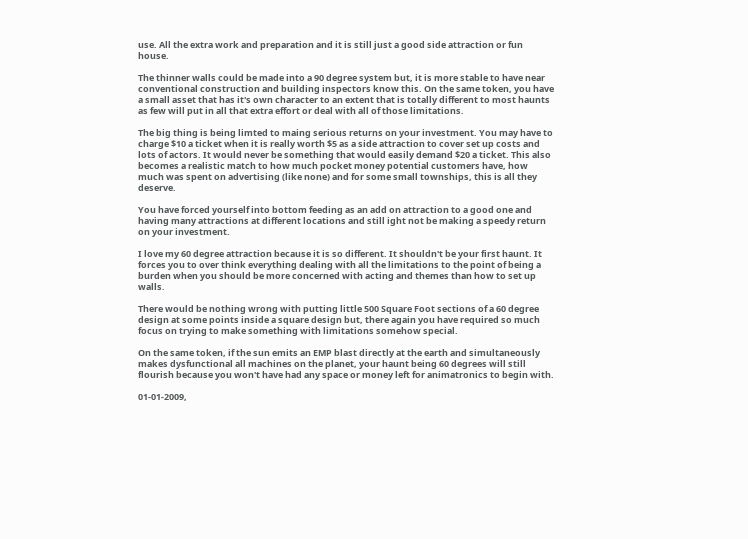use. All the extra work and preparation and it is still just a good side attraction or fun house.

The thinner walls could be made into a 90 degree system but, it is more stable to have near conventional construction and building inspectors know this. On the same token, you have a small asset that has it's own character to an extent that is totally different to most haunts as few will put in all that extra effort or deal with all of those limitations.

The big thing is being limted to maing serious returns on your investment. You may have to charge $10 a ticket when it is really worth $5 as a side attraction to cover set up costs and lots of actors. It would never be something that would easily demand $20 a ticket. This also becomes a realistic match to how much pocket money potential customers have, how much was spent on advertising (like none) and for some small townships, this is all they deserve.

You have forced yourself into bottom feeding as an add on attraction to a good one and having many attractions at different locations and still ight not be making a speedy return on your investment.

I love my 60 degree attraction because it is so different. It shouldn't be your first haunt. It forces you to over think everything dealing with all the limitations to the point of being a burden when you should be more concerned with acting and themes than how to set up walls.

There would be nothing wrong with putting little 500 Square Foot sections of a 60 degree design at some points inside a square design but, there again you have required so much focus on trying to make something with limitations somehow special.

On the same token, if the sun emits an EMP blast directly at the earth and simultaneously makes dysfunctional all machines on the planet, your haunt being 60 degrees will still flourish because you won't have had any space or money left for animatronics to begin with.

01-01-2009,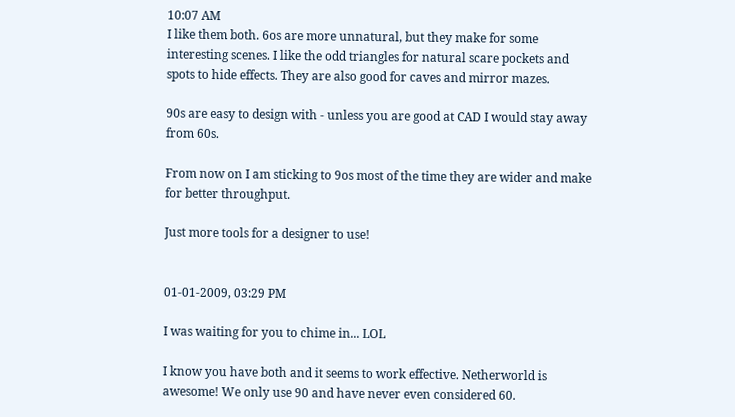10:07 AM
I like them both. 6os are more unnatural, but they make for some interesting scenes. I like the odd triangles for natural scare pockets and spots to hide effects. They are also good for caves and mirror mazes.

90s are easy to design with - unless you are good at CAD I would stay away from 60s.

From now on I am sticking to 9os most of the time they are wider and make for better throughput.

Just more tools for a designer to use!


01-01-2009, 03:29 PM

I was waiting for you to chime in... LOL

I know you have both and it seems to work effective. Netherworld is awesome! We only use 90 and have never even considered 60.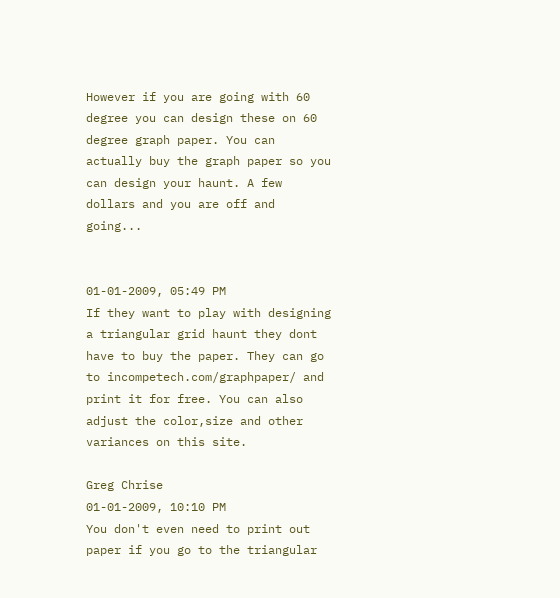However if you are going with 60 degree you can design these on 60 degree graph paper. You can actually buy the graph paper so you can design your haunt. A few dollars and you are off and going...


01-01-2009, 05:49 PM
If they want to play with designing a triangular grid haunt they dont have to buy the paper. They can go to incompetech.com/graphpaper/ and print it for free. You can also adjust the color,size and other variances on this site.

Greg Chrise
01-01-2009, 10:10 PM
You don't even need to print out paper if you go to the triangular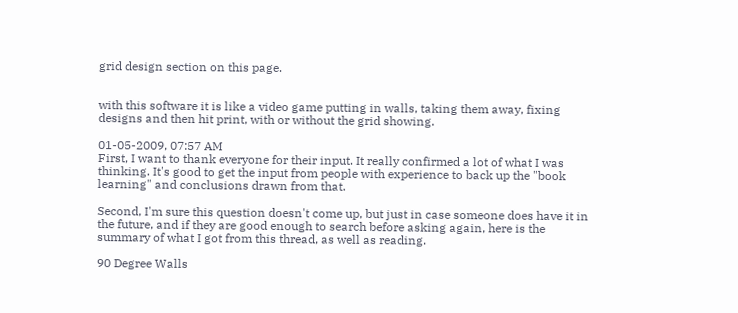grid design section on this page.


with this software it is like a video game putting in walls, taking them away, fixing designs and then hit print, with or without the grid showing.

01-05-2009, 07:57 AM
First, I want to thank everyone for their input. It really confirmed a lot of what I was thinking. It's good to get the input from people with experience to back up the "book learning" and conclusions drawn from that.

Second, I'm sure this question doesn't come up, but just in case someone does have it in the future, and if they are good enough to search before asking again, here is the summary of what I got from this thread, as well as reading.

90 Degree Walls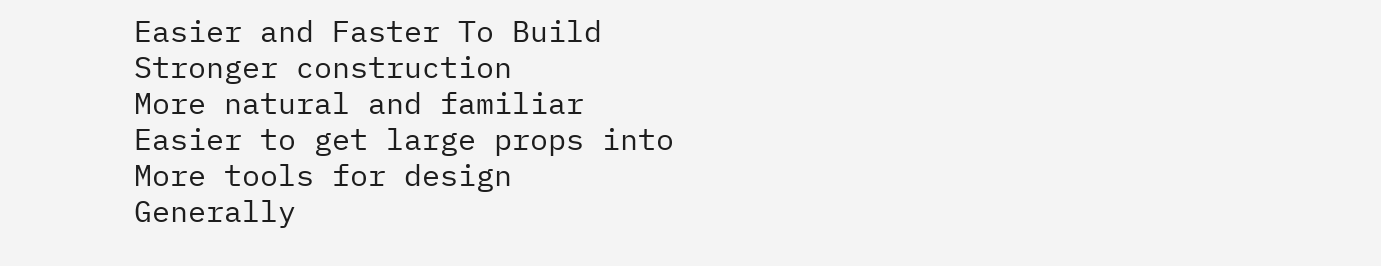Easier and Faster To Build
Stronger construction
More natural and familiar
Easier to get large props into
More tools for design
Generally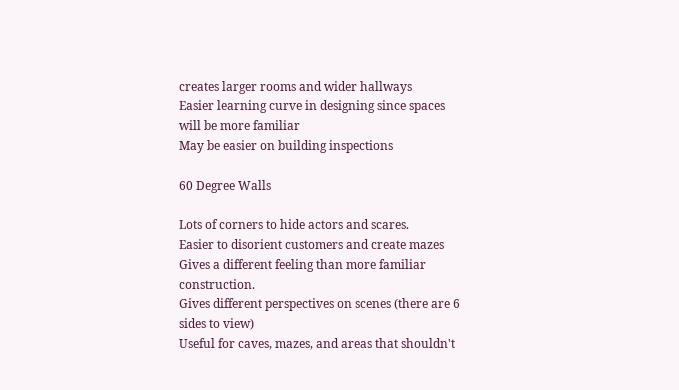creates larger rooms and wider hallways
Easier learning curve in designing since spaces will be more familiar
May be easier on building inspections

60 Degree Walls

Lots of corners to hide actors and scares.
Easier to disorient customers and create mazes
Gives a different feeling than more familiar construction.
Gives different perspectives on scenes (there are 6 sides to view)
Useful for caves, mazes, and areas that shouldn't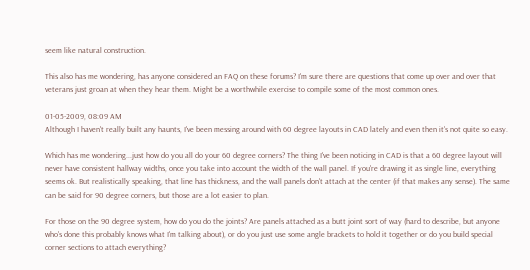seem like natural construction.

This also has me wondering, has anyone considered an FAQ on these forums? I'm sure there are questions that come up over and over that veterans just groan at when they hear them. Might be a worthwhile exercise to compile some of the most common ones.

01-05-2009, 08:09 AM
Although I haven't really built any haunts, I've been messing around with 60 degree layouts in CAD lately and even then it's not quite so easy.

Which has me wondering...just how do you all do your 60 degree corners? The thing I've been noticing in CAD is that a 60 degree layout will never have consistent hallway widths, once you take into account the width of the wall panel. If you're drawing it as single line, everything seems ok. But realistically speaking, that line has thickness, and the wall panels don't attach at the center (if that makes any sense). The same can be said for 90 degree corners, but those are a lot easier to plan.

For those on the 90 degree system, how do you do the joints? Are panels attached as a butt joint sort of way (hard to describe, but anyone who's done this probably knows what I'm talking about), or do you just use some angle brackets to hold it together or do you build special corner sections to attach everything?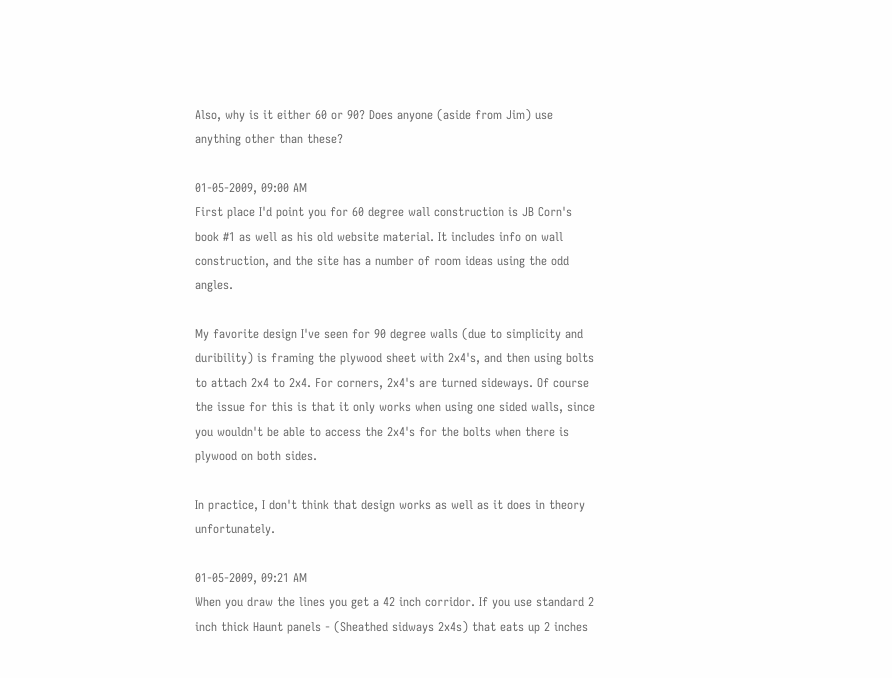Also, why is it either 60 or 90? Does anyone (aside from Jim) use anything other than these?

01-05-2009, 09:00 AM
First place I'd point you for 60 degree wall construction is JB Corn's book #1 as well as his old website material. It includes info on wall construction, and the site has a number of room ideas using the odd angles.

My favorite design I've seen for 90 degree walls (due to simplicity and duribility) is framing the plywood sheet with 2x4's, and then using bolts to attach 2x4 to 2x4. For corners, 2x4's are turned sideways. Of course the issue for this is that it only works when using one sided walls, since you wouldn't be able to access the 2x4's for the bolts when there is plywood on both sides.

In practice, I don't think that design works as well as it does in theory unfortunately.

01-05-2009, 09:21 AM
When you draw the lines you get a 42 inch corridor. If you use standard 2 inch thick Haunt panels - (Sheathed sidways 2x4s) that eats up 2 inches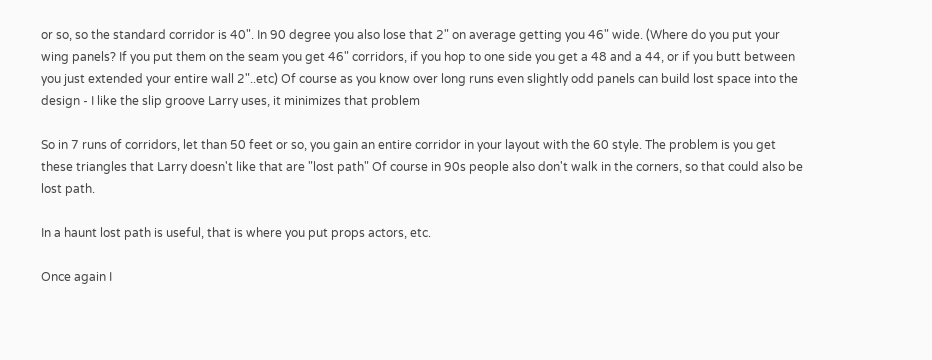or so, so the standard corridor is 40". In 90 degree you also lose that 2" on average getting you 46" wide. (Where do you put your wing panels? If you put them on the seam you get 46" corridors, if you hop to one side you get a 48 and a 44, or if you butt between you just extended your entire wall 2"..etc) Of course as you know over long runs even slightly odd panels can build lost space into the design - I like the slip groove Larry uses, it minimizes that problem

So in 7 runs of corridors, let than 50 feet or so, you gain an entire corridor in your layout with the 60 style. The problem is you get these triangles that Larry doesn't like that are "lost path" Of course in 90s people also don't walk in the corners, so that could also be lost path.

In a haunt lost path is useful, that is where you put props actors, etc.

Once again I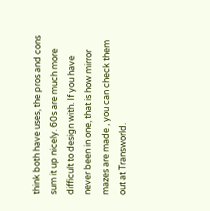think both have uses, the pros and cons sum it up nicely. 60s are much more difficult to design with. If you have never been in one, that is how mirror mazes are made , you can check them out at Transworld.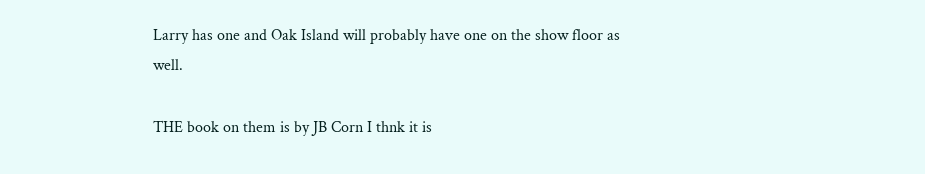Larry has one and Oak Island will probably have one on the show floor as well.

THE book on them is by JB Corn I thnk it is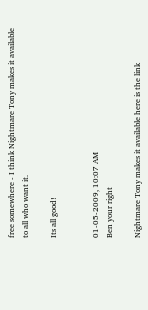free somewhere - I think Nightmare Tony makes it available to all who want it.

Its all good!


01-05-2009, 10:07 AM
Ben your right

Nightmare Tony makes it available here is the link